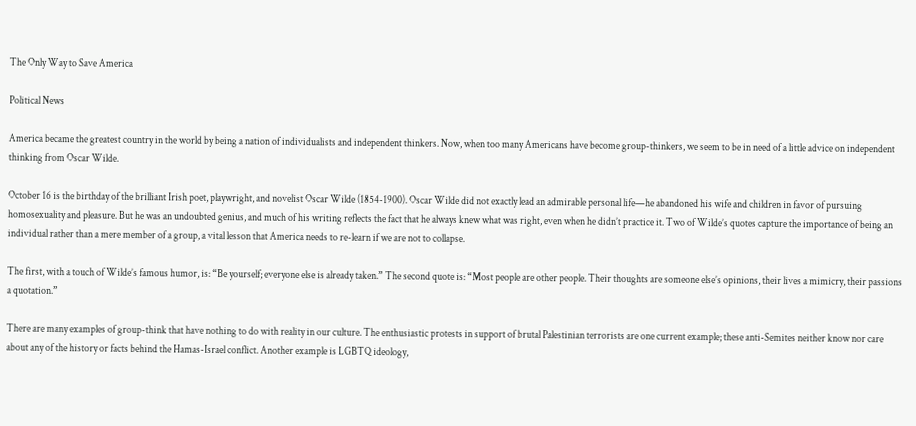The Only Way to Save America

Political News

America became the greatest country in the world by being a nation of individualists and independent thinkers. Now, when too many Americans have become group-thinkers, we seem to be in need of a little advice on independent thinking from Oscar Wilde.

October 16 is the birthday of the brilliant Irish poet, playwright, and novelist Oscar Wilde (1854-1900). Oscar Wilde did not exactly lead an admirable personal life—he abandoned his wife and children in favor of pursuing homosexuality and pleasure. But he was an undoubted genius, and much of his writing reflects the fact that he always knew what was right, even when he didn’t practice it. Two of Wilde’s quotes capture the importance of being an individual rather than a mere member of a group, a vital lesson that America needs to re-learn if we are not to collapse.

The first, with a touch of Wilde’s famous humor, is: “Be yourself; everyone else is already taken.” The second quote is: “Most people are other people. Their thoughts are someone else’s opinions, their lives a mimicry, their passions a quotation.”

There are many examples of group-think that have nothing to do with reality in our culture. The enthusiastic protests in support of brutal Palestinian terrorists are one current example; these anti-Semites neither know nor care about any of the history or facts behind the Hamas-Israel conflict. Another example is LGBTQ ideology,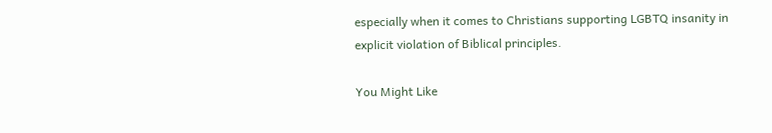especially when it comes to Christians supporting LGBTQ insanity in explicit violation of Biblical principles.

You Might Like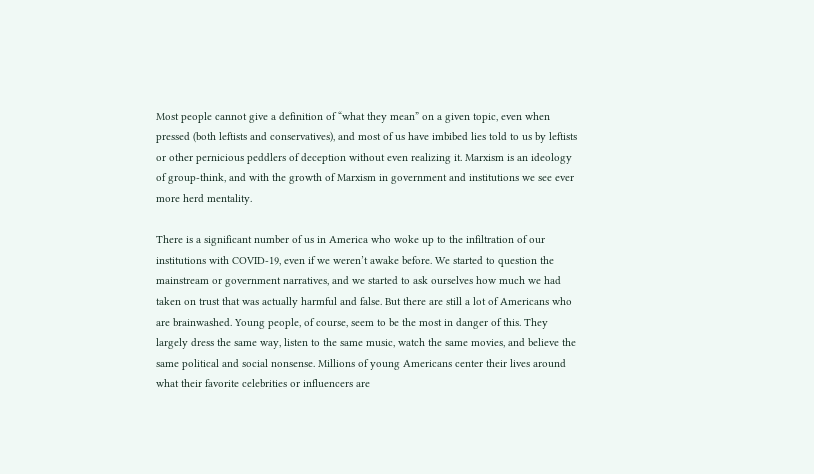Most people cannot give a definition of “what they mean” on a given topic, even when pressed (both leftists and conservatives), and most of us have imbibed lies told to us by leftists or other pernicious peddlers of deception without even realizing it. Marxism is an ideology of group-think, and with the growth of Marxism in government and institutions we see ever more herd mentality.

There is a significant number of us in America who woke up to the infiltration of our institutions with COVID-19, even if we weren’t awake before. We started to question the mainstream or government narratives, and we started to ask ourselves how much we had taken on trust that was actually harmful and false. But there are still a lot of Americans who are brainwashed. Young people, of course, seem to be the most in danger of this. They largely dress the same way, listen to the same music, watch the same movies, and believe the same political and social nonsense. Millions of young Americans center their lives around what their favorite celebrities or influencers are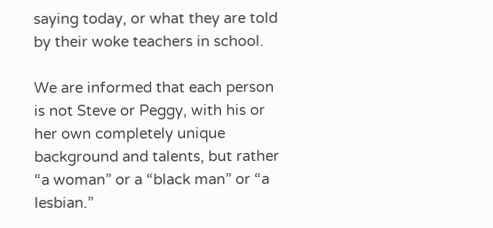saying today, or what they are told by their woke teachers in school.

We are informed that each person is not Steve or Peggy, with his or her own completely unique background and talents, but rather “a woman” or a “black man” or “a lesbian.”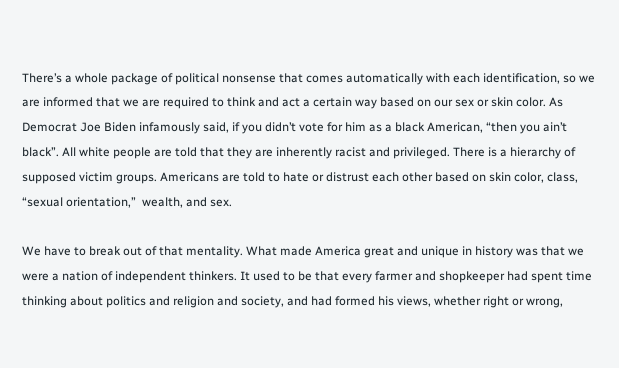There’s a whole package of political nonsense that comes automatically with each identification, so we are informed that we are required to think and act a certain way based on our sex or skin color. As Democrat Joe Biden infamously said, if you didn’t vote for him as a black American, “then you ain’t black”. All white people are told that they are inherently racist and privileged. There is a hierarchy of supposed victim groups. Americans are told to hate or distrust each other based on skin color, class,  “sexual orientation,”  wealth, and sex.

We have to break out of that mentality. What made America great and unique in history was that we were a nation of independent thinkers. It used to be that every farmer and shopkeeper had spent time thinking about politics and religion and society, and had formed his views, whether right or wrong,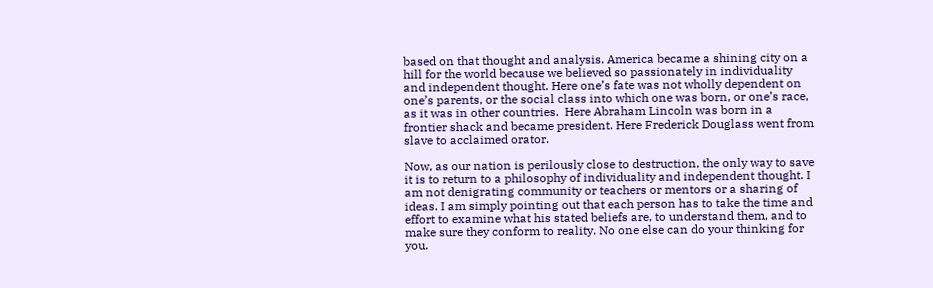based on that thought and analysis. America became a shining city on a hill for the world because we believed so passionately in individuality and independent thought. Here one’s fate was not wholly dependent on one’s parents, or the social class into which one was born, or one’s race, as it was in other countries.  Here Abraham Lincoln was born in a frontier shack and became president. Here Frederick Douglass went from slave to acclaimed orator.

Now, as our nation is perilously close to destruction, the only way to save it is to return to a philosophy of individuality and independent thought. I am not denigrating community or teachers or mentors or a sharing of ideas. I am simply pointing out that each person has to take the time and effort to examine what his stated beliefs are, to understand them, and to make sure they conform to reality. No one else can do your thinking for you.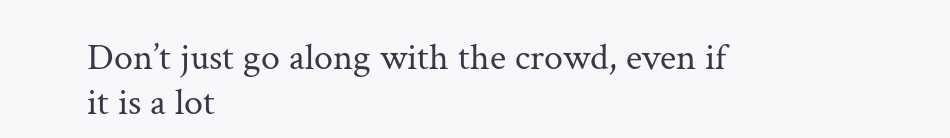Don’t just go along with the crowd, even if it is a lot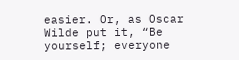easier. Or, as Oscar Wilde put it, “Be yourself; everyone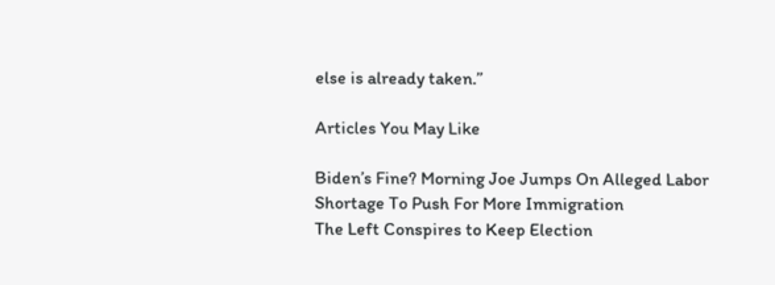else is already taken.”

Articles You May Like

Biden’s Fine? Morning Joe Jumps On Alleged Labor Shortage To Push For More Immigration
The Left Conspires to Keep Election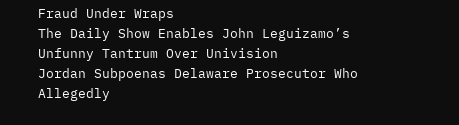Fraud Under Wraps
The Daily Show Enables John Leguizamo’s Unfunny Tantrum Over Univision
Jordan Subpoenas Delaware Prosecutor Who Allegedly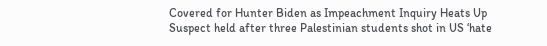Covered for Hunter Biden as Impeachment Inquiry Heats Up
Suspect held after three Palestinian students shot in US ‘hate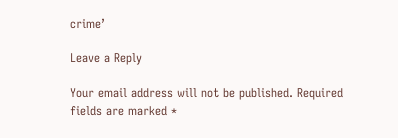crime’

Leave a Reply

Your email address will not be published. Required fields are marked *